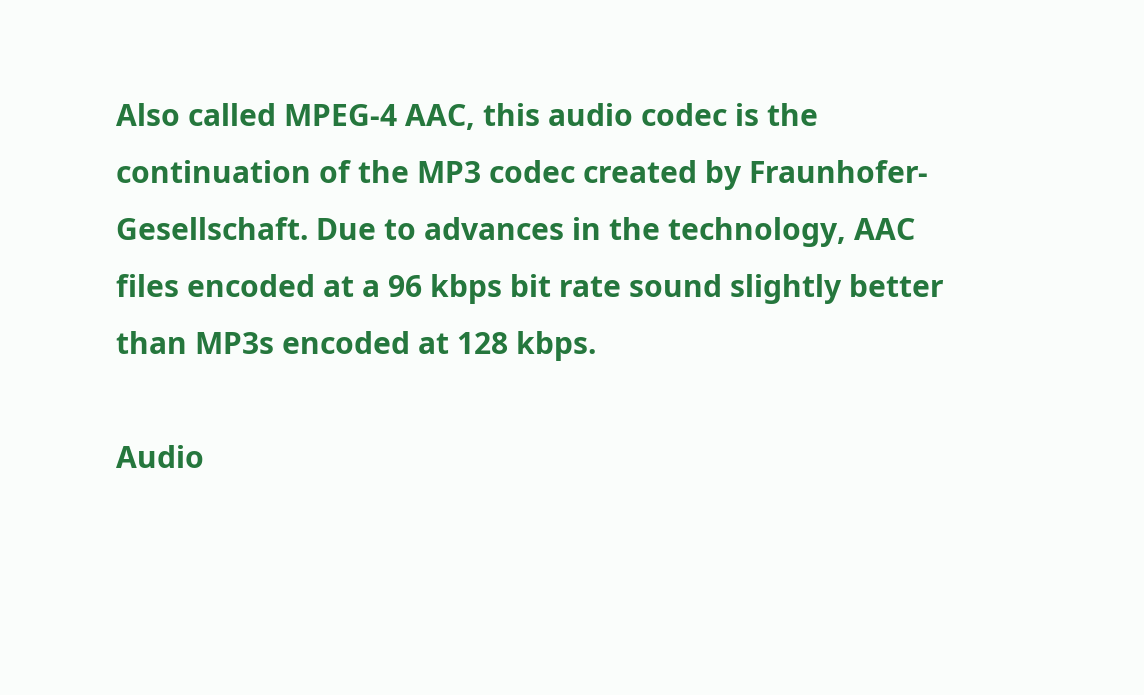Also called MPEG-4 AAC, this audio codec is the continuation of the MP3 codec created by Fraunhofer-Gesellschaft. Due to advances in the technology, AAC files encoded at a 96 kbps bit rate sound slightly better than MP3s encoded at 128 kbps.

Audio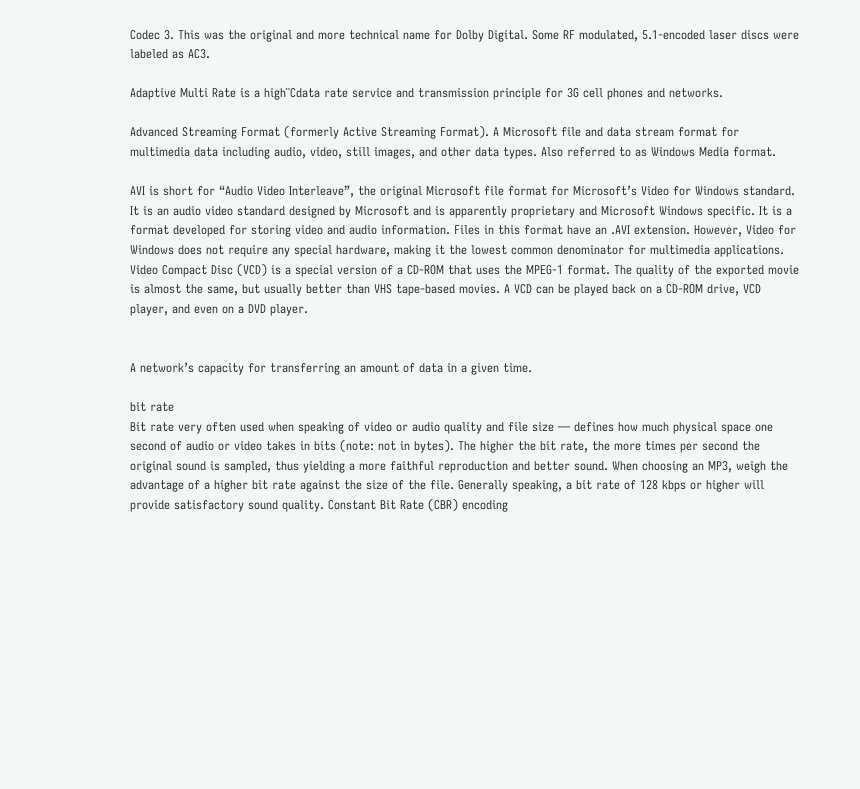Codec 3. This was the original and more technical name for Dolby Digital. Some RF modulated, 5.1-encoded laser discs were labeled as AC3.

Adaptive Multi Rate is a high¨Cdata rate service and transmission principle for 3G cell phones and networks.

Advanced Streaming Format (formerly Active Streaming Format). A Microsoft file and data stream format for multimedia data including audio, video, still images, and other data types. Also referred to as Windows Media format.

AVI is short for “Audio Video Interleave”, the original Microsoft file format for Microsoft’s Video for Windows standard. It is an audio video standard designed by Microsoft and is apparently proprietary and Microsoft Windows specific. It is a format developed for storing video and audio information. Files in this format have an .AVI extension. However, Video for Windows does not require any special hardware, making it the lowest common denominator for multimedia applications.
Video Compact Disc (VCD) is a special version of a CD-ROM that uses the MPEG-1 format. The quality of the exported movie is almost the same, but usually better than VHS tape-based movies. A VCD can be played back on a CD-ROM drive, VCD player, and even on a DVD player.


A network’s capacity for transferring an amount of data in a given time.

bit rate
Bit rate very often used when speaking of video or audio quality and file size — defines how much physical space one second of audio or video takes in bits (note: not in bytes). The higher the bit rate, the more times per second the original sound is sampled, thus yielding a more faithful reproduction and better sound. When choosing an MP3, weigh the advantage of a higher bit rate against the size of the file. Generally speaking, a bit rate of 128 kbps or higher will provide satisfactory sound quality. Constant Bit Rate (CBR) encoding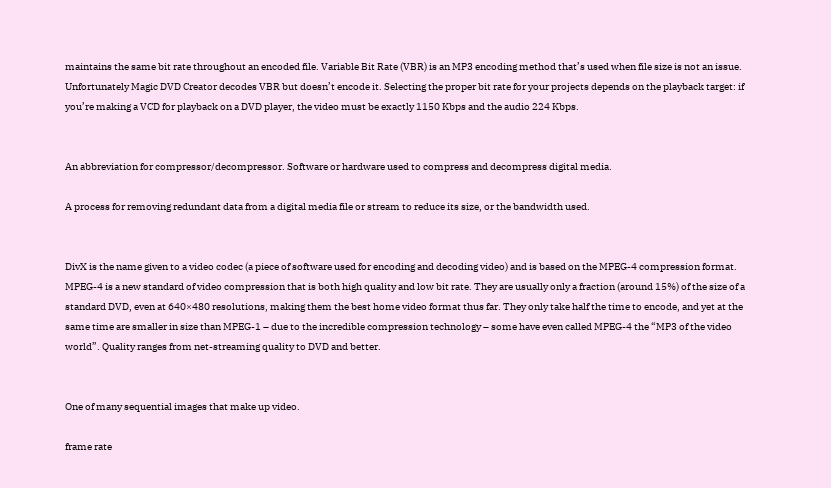maintains the same bit rate throughout an encoded file. Variable Bit Rate (VBR) is an MP3 encoding method that’s used when file size is not an issue. Unfortunately Magic DVD Creator decodes VBR but doesn’t encode it. Selecting the proper bit rate for your projects depends on the playback target: if you’re making a VCD for playback on a DVD player, the video must be exactly 1150 Kbps and the audio 224 Kbps.


An abbreviation for compressor/decompressor. Software or hardware used to compress and decompress digital media.

A process for removing redundant data from a digital media file or stream to reduce its size, or the bandwidth used.


DivX is the name given to a video codec (a piece of software used for encoding and decoding video) and is based on the MPEG-4 compression format. MPEG-4 is a new standard of video compression that is both high quality and low bit rate. They are usually only a fraction (around 15%) of the size of a standard DVD, even at 640×480 resolutions, making them the best home video format thus far. They only take half the time to encode, and yet at the same time are smaller in size than MPEG-1 – due to the incredible compression technology – some have even called MPEG-4 the “MP3 of the video world”. Quality ranges from net-streaming quality to DVD and better.


One of many sequential images that make up video.

frame rate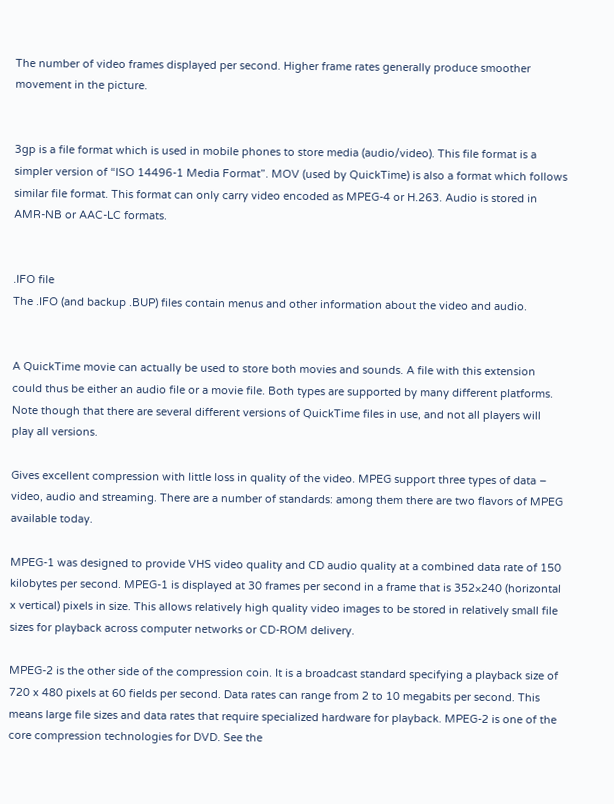The number of video frames displayed per second. Higher frame rates generally produce smoother movement in the picture.


3gp is a file format which is used in mobile phones to store media (audio/video). This file format is a simpler version of “ISO 14496-1 Media Format”. MOV (used by QuickTime) is also a format which follows similar file format. This format can only carry video encoded as MPEG-4 or H.263. Audio is stored in AMR-NB or AAC-LC formats.


.IFO file
The .IFO (and backup .BUP) files contain menus and other information about the video and audio.


A QuickTime movie can actually be used to store both movies and sounds. A file with this extension could thus be either an audio file or a movie file. Both types are supported by many different platforms. Note though that there are several different versions of QuickTime files in use, and not all players will play all versions.

Gives excellent compression with little loss in quality of the video. MPEG support three types of data – video, audio and streaming. There are a number of standards: among them there are two flavors of MPEG available today.

MPEG-1 was designed to provide VHS video quality and CD audio quality at a combined data rate of 150 kilobytes per second. MPEG-1 is displayed at 30 frames per second in a frame that is 352×240 (horizontal x vertical) pixels in size. This allows relatively high quality video images to be stored in relatively small file sizes for playback across computer networks or CD-ROM delivery.

MPEG-2 is the other side of the compression coin. It is a broadcast standard specifying a playback size of 720 x 480 pixels at 60 fields per second. Data rates can range from 2 to 10 megabits per second. This means large file sizes and data rates that require specialized hardware for playback. MPEG-2 is one of the core compression technologies for DVD. See the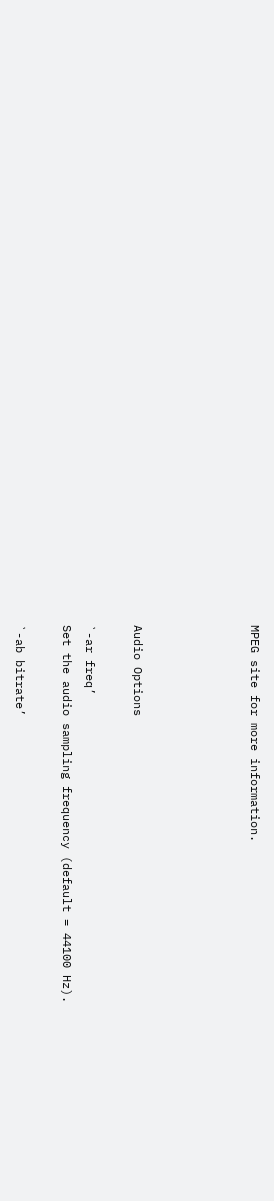MPEG site for more information.




Audio Options

`-ar freq’
Set the audio sampling frequency (default = 44100 Hz).

`-ab bitrate’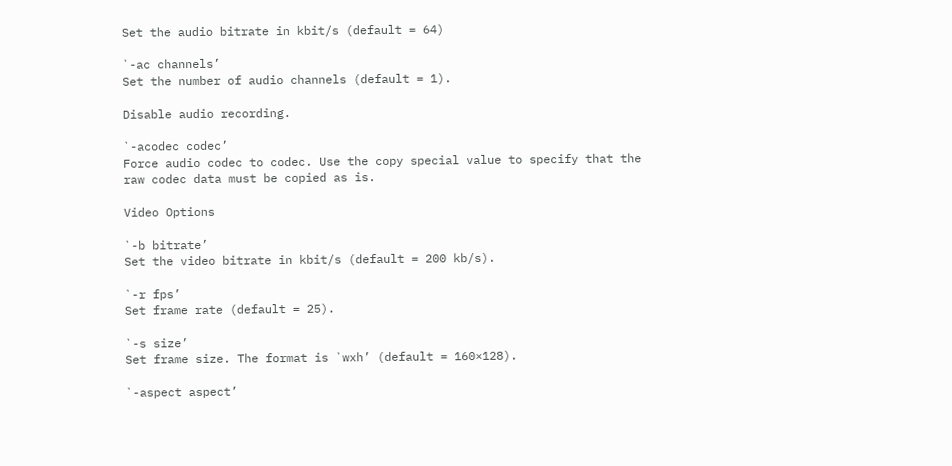Set the audio bitrate in kbit/s (default = 64)

`-ac channels’
Set the number of audio channels (default = 1).

Disable audio recording.

`-acodec codec’
Force audio codec to codec. Use the copy special value to specify that the raw codec data must be copied as is.

Video Options

`-b bitrate’
Set the video bitrate in kbit/s (default = 200 kb/s).

`-r fps’
Set frame rate (default = 25).

`-s size’
Set frame size. The format is `wxh’ (default = 160×128).

`-aspect aspect’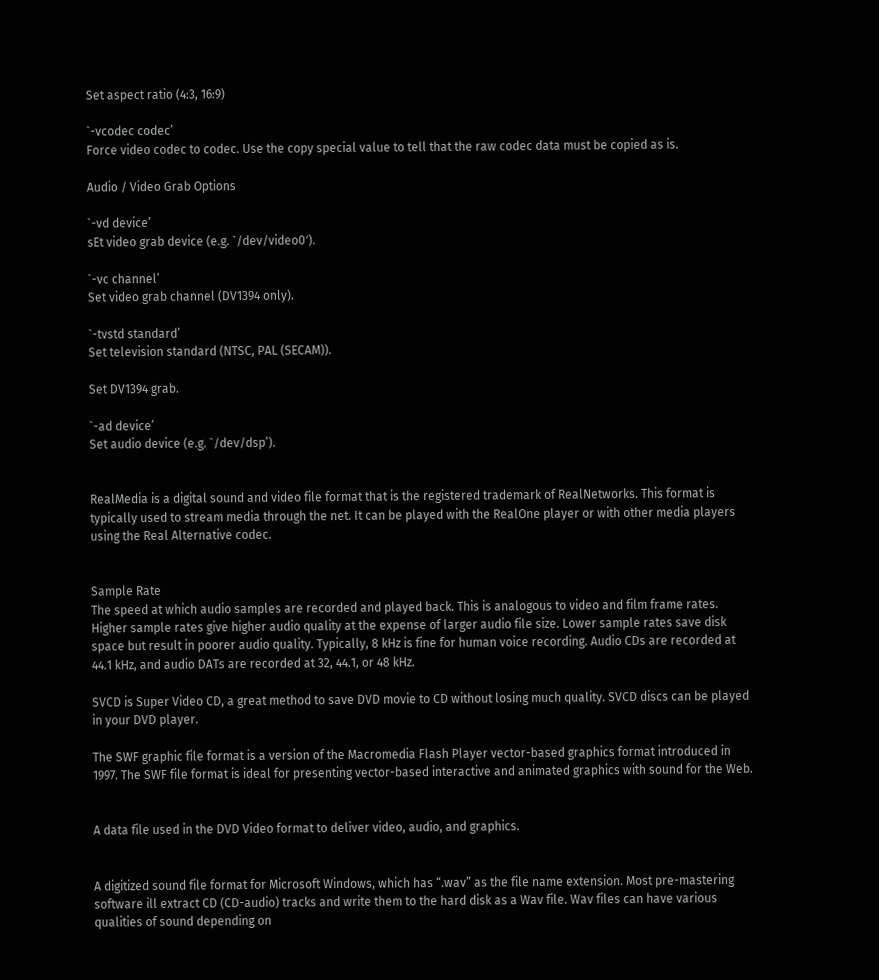Set aspect ratio (4:3, 16:9)

`-vcodec codec’
Force video codec to codec. Use the copy special value to tell that the raw codec data must be copied as is.

Audio / Video Grab Options

`-vd device’
sEt video grab device (e.g. `/dev/video0′).

`-vc channel’
Set video grab channel (DV1394 only).

`-tvstd standard’
Set television standard (NTSC, PAL (SECAM)).

Set DV1394 grab.

`-ad device’
Set audio device (e.g. `/dev/dsp’).


RealMedia is a digital sound and video file format that is the registered trademark of RealNetworks. This format is typically used to stream media through the net. It can be played with the RealOne player or with other media players using the Real Alternative codec.


Sample Rate
The speed at which audio samples are recorded and played back. This is analogous to video and film frame rates. Higher sample rates give higher audio quality at the expense of larger audio file size. Lower sample rates save disk space but result in poorer audio quality. Typically, 8 kHz is fine for human voice recording. Audio CDs are recorded at 44.1 kHz, and audio DATs are recorded at 32, 44.1, or 48 kHz.

SVCD is Super Video CD, a great method to save DVD movie to CD without losing much quality. SVCD discs can be played in your DVD player.

The SWF graphic file format is a version of the Macromedia Flash Player vector-based graphics format introduced in 1997. The SWF file format is ideal for presenting vector-based interactive and animated graphics with sound for the Web.


A data file used in the DVD Video format to deliver video, audio, and graphics.


A digitized sound file format for Microsoft Windows, which has “.wav” as the file name extension. Most pre-mastering software ill extract CD (CD-audio) tracks and write them to the hard disk as a Wav file. Wav files can have various qualities of sound depending on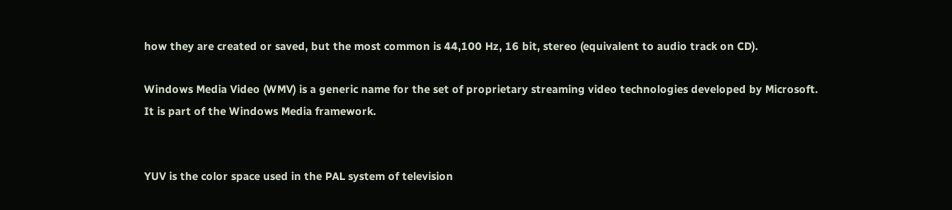how they are created or saved, but the most common is 44,100 Hz, 16 bit, stereo (equivalent to audio track on CD).

Windows Media Video (WMV) is a generic name for the set of proprietary streaming video technologies developed by Microsoft. It is part of the Windows Media framework.


YUV is the color space used in the PAL system of television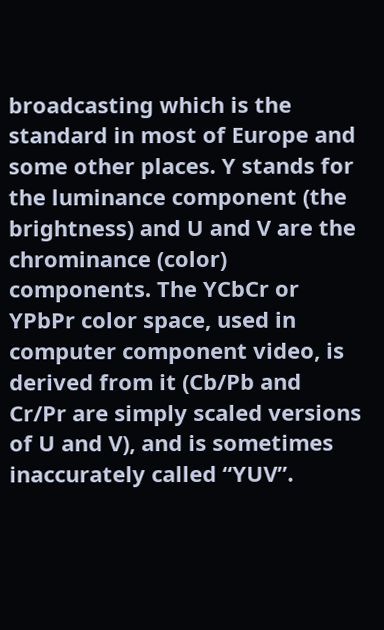broadcasting which is the standard in most of Europe and some other places. Y stands for the luminance component (the brightness) and U and V are the chrominance (color) components. The YCbCr or YPbPr color space, used in computer component video, is derived from it (Cb/Pb and Cr/Pr are simply scaled versions of U and V), and is sometimes inaccurately called “YUV”.